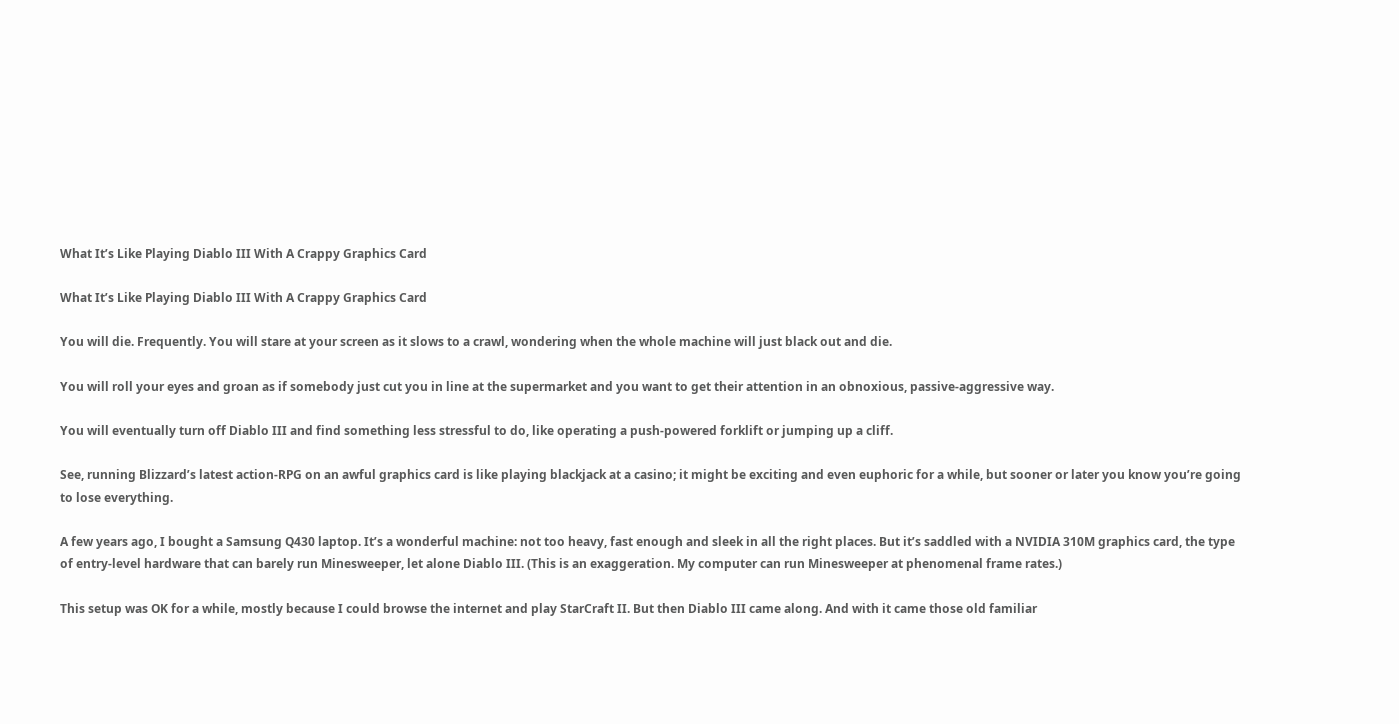What It’s Like Playing Diablo III With A Crappy Graphics Card

What It’s Like Playing Diablo III With A Crappy Graphics Card

You will die. Frequently. You will stare at your screen as it slows to a crawl, wondering when the whole machine will just black out and die.

You will roll your eyes and groan as if somebody just cut you in line at the supermarket and you want to get their attention in an obnoxious, passive-aggressive way.

You will eventually turn off Diablo III and find something less stressful to do, like operating a push-powered forklift or jumping up a cliff.

See, running Blizzard’s latest action-RPG on an awful graphics card is like playing blackjack at a casino; it might be exciting and even euphoric for a while, but sooner or later you know you’re going to lose everything.

A few years ago, I bought a Samsung Q430 laptop. It’s a wonderful machine: not too heavy, fast enough and sleek in all the right places. But it’s saddled with a NVIDIA 310M graphics card, the type of entry-level hardware that can barely run Minesweeper, let alone Diablo III. (This is an exaggeration. My computer can run Minesweeper at phenomenal frame rates.)

This setup was OK for a while, mostly because I could browse the internet and play StarCraft II. But then Diablo III came along. And with it came those old familiar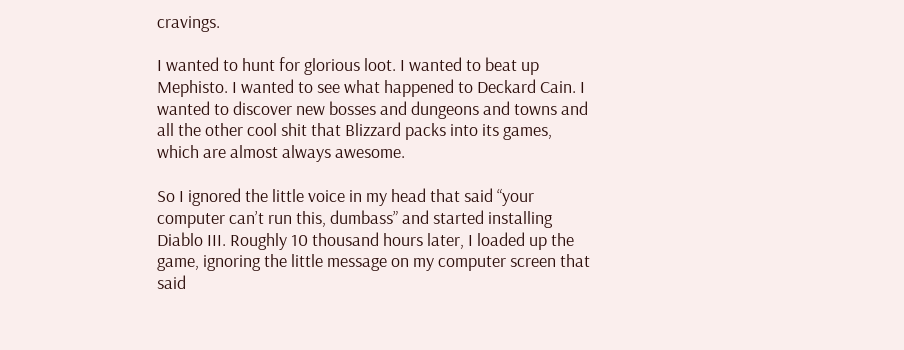cravings.

I wanted to hunt for glorious loot. I wanted to beat up Mephisto. I wanted to see what happened to Deckard Cain. I wanted to discover new bosses and dungeons and towns and all the other cool shit that Blizzard packs into its games, which are almost always awesome.

So I ignored the little voice in my head that said “your computer can’t run this, dumbass” and started installing Diablo III. Roughly 10 thousand hours later, I loaded up the game, ignoring the little message on my computer screen that said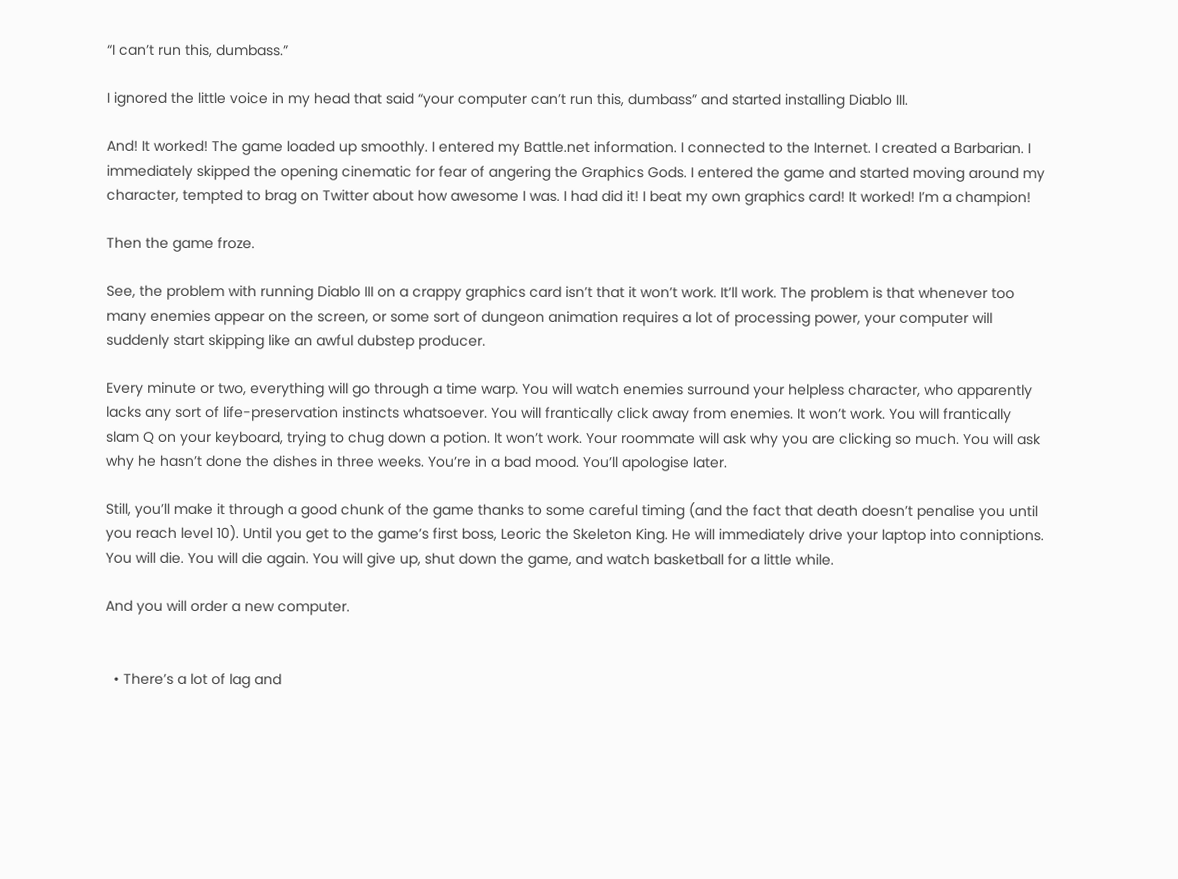“I can’t run this, dumbass.”

I ignored the little voice in my head that said “your computer can’t run this, dumbass” and started installing Diablo III.

And! It worked! The game loaded up smoothly. I entered my Battle.net information. I connected to the Internet. I created a Barbarian. I immediately skipped the opening cinematic for fear of angering the Graphics Gods. I entered the game and started moving around my character, tempted to brag on Twitter about how awesome I was. I had did it! I beat my own graphics card! It worked! I’m a champion!

Then the game froze.

See, the problem with running Diablo III on a crappy graphics card isn’t that it won’t work. It’ll work. The problem is that whenever too many enemies appear on the screen, or some sort of dungeon animation requires a lot of processing power, your computer will suddenly start skipping like an awful dubstep producer.

Every minute or two, everything will go through a time warp. You will watch enemies surround your helpless character, who apparently lacks any sort of life-preservation instincts whatsoever. You will frantically click away from enemies. It won’t work. You will frantically slam Q on your keyboard, trying to chug down a potion. It won’t work. Your roommate will ask why you are clicking so much. You will ask why he hasn’t done the dishes in three weeks. You’re in a bad mood. You’ll apologise later.

Still, you’ll make it through a good chunk of the game thanks to some careful timing (and the fact that death doesn’t penalise you until you reach level 10). Until you get to the game’s first boss, Leoric the Skeleton King. He will immediately drive your laptop into conniptions. You will die. You will die again. You will give up, shut down the game, and watch basketball for a little while.

And you will order a new computer.


  • There’s a lot of lag and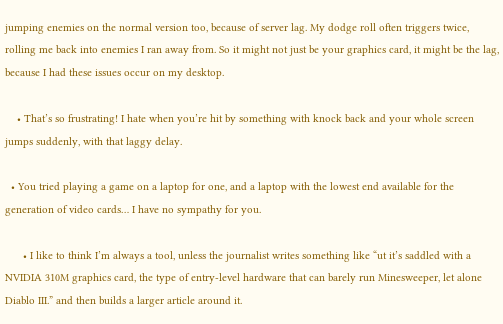jumping enemies on the normal version too, because of server lag. My dodge roll often triggers twice, rolling me back into enemies I ran away from. So it might not just be your graphics card, it might be the lag, because I had these issues occur on my desktop.

    • That’s so frustrating! I hate when you’re hit by something with knock back and your whole screen jumps suddenly, with that laggy delay.

  • You tried playing a game on a laptop for one, and a laptop with the lowest end available for the generation of video cards… I have no sympathy for you.

      • I like to think I’m always a tool, unless the journalist writes something like “ut it’s saddled with a NVIDIA 310M graphics card, the type of entry-level hardware that can barely run Minesweeper, let alone Diablo III.” and then builds a larger article around it.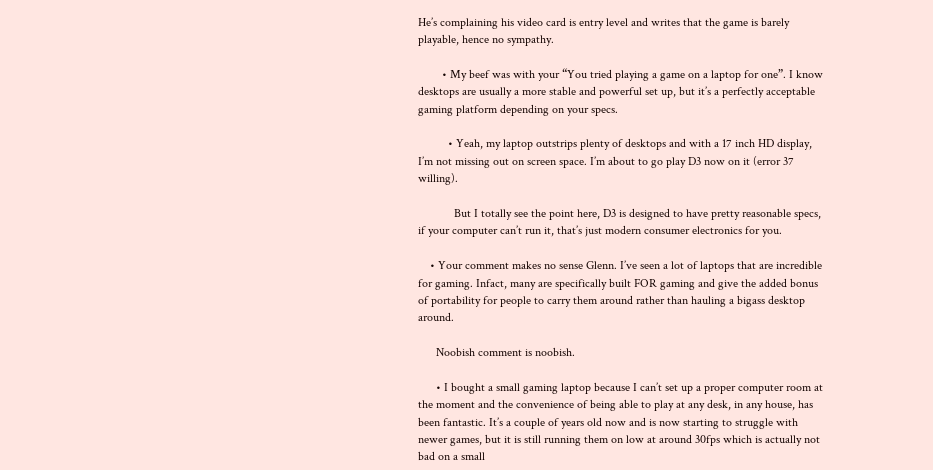He’s complaining his video card is entry level and writes that the game is barely playable, hence no sympathy.

        • My beef was with your “You tried playing a game on a laptop for one”. I know desktops are usually a more stable and powerful set up, but it’s a perfectly acceptable gaming platform depending on your specs.

          • Yeah, my laptop outstrips plenty of desktops and with a 17 inch HD display, I’m not missing out on screen space. I’m about to go play D3 now on it (error 37 willing).

            But I totally see the point here, D3 is designed to have pretty reasonable specs, if your computer can’t run it, that’s just modern consumer electronics for you.

    • Your comment makes no sense Glenn. I’ve seen a lot of laptops that are incredible for gaming. Infact, many are specifically built FOR gaming and give the added bonus of portability for people to carry them around rather than hauling a bigass desktop around.

      Noobish comment is noobish.

      • I bought a small gaming laptop because I can’t set up a proper computer room at the moment and the convenience of being able to play at any desk, in any house, has been fantastic. It’s a couple of years old now and is now starting to struggle with newer games, but it is still running them on low at around 30fps which is actually not bad on a small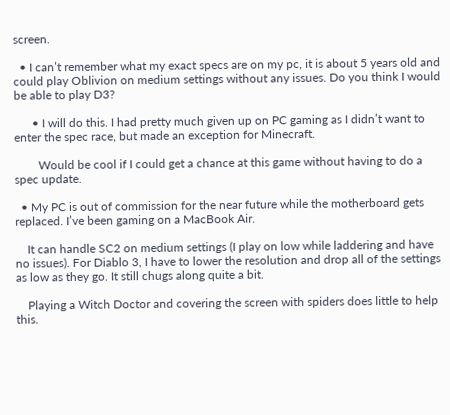screen.

  • I can’t remember what my exact specs are on my pc, it is about 5 years old and could play Oblivion on medium settings without any issues. Do you think I would be able to play D3?

      • I will do this. I had pretty much given up on PC gaming as I didn’t want to enter the spec race, but made an exception for Minecraft.

        Would be cool if I could get a chance at this game without having to do a spec update.

  • My PC is out of commission for the near future while the motherboard gets replaced. I’ve been gaming on a MacBook Air.

    It can handle SC2 on medium settings (I play on low while laddering and have no issues). For Diablo 3, I have to lower the resolution and drop all of the settings as low as they go. It still chugs along quite a bit.

    Playing a Witch Doctor and covering the screen with spiders does little to help this.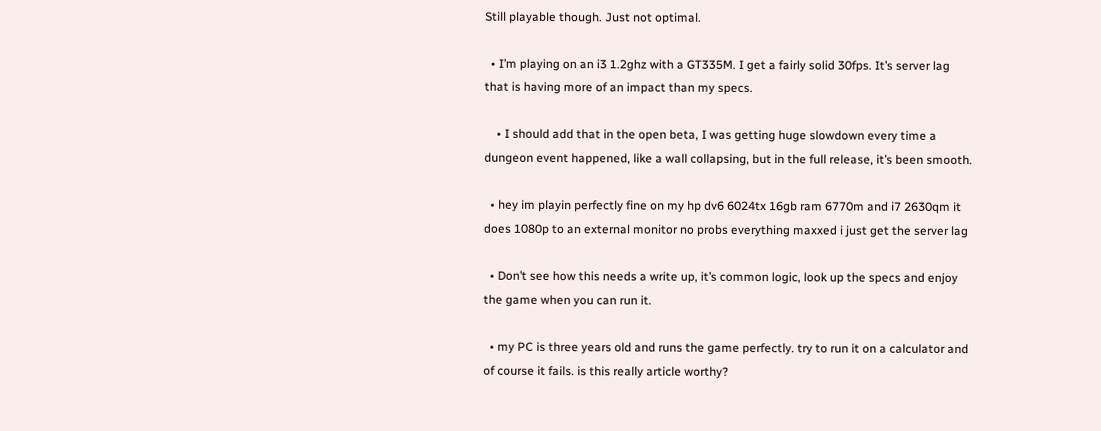Still playable though. Just not optimal.

  • I’m playing on an i3 1.2ghz with a GT335M. I get a fairly solid 30fps. It’s server lag that is having more of an impact than my specs.

    • I should add that in the open beta, I was getting huge slowdown every time a dungeon event happened, like a wall collapsing, but in the full release, it’s been smooth.

  • hey im playin perfectly fine on my hp dv6 6024tx 16gb ram 6770m and i7 2630qm it does 1080p to an external monitor no probs everything maxxed i just get the server lag

  • Don’t see how this needs a write up, it’s common logic, look up the specs and enjoy the game when you can run it.

  • my PC is three years old and runs the game perfectly. try to run it on a calculator and of course it fails. is this really article worthy?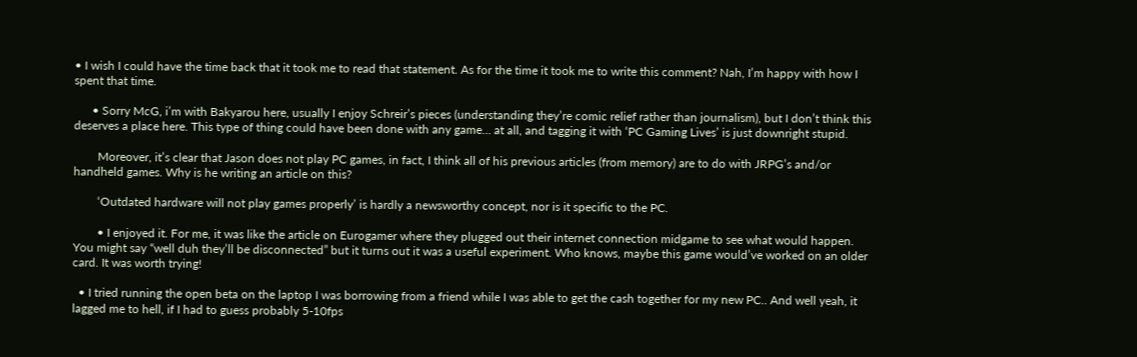• I wish I could have the time back that it took me to read that statement. As for the time it took me to write this comment? Nah, I’m happy with how I spent that time.

      • Sorry McG, i’m with Bakyarou here, usually I enjoy Schreir’s pieces (understanding they’re comic relief rather than journalism), but I don’t think this deserves a place here. This type of thing could have been done with any game… at all, and tagging it with ‘PC Gaming Lives’ is just downright stupid.

        Moreover, it’s clear that Jason does not play PC games, in fact, I think all of his previous articles (from memory) are to do with JRPG’s and/or handheld games. Why is he writing an article on this?

        ‘Outdated hardware will not play games properly’ is hardly a newsworthy concept, nor is it specific to the PC.

        • I enjoyed it. For me, it was like the article on Eurogamer where they plugged out their internet connection midgame to see what would happen. You might say “well duh they’ll be disconnected” but it turns out it was a useful experiment. Who knows, maybe this game would’ve worked on an older card. It was worth trying!

  • I tried running the open beta on the laptop I was borrowing from a friend while I was able to get the cash together for my new PC.. And well yeah, it lagged me to hell, if I had to guess probably 5-10fps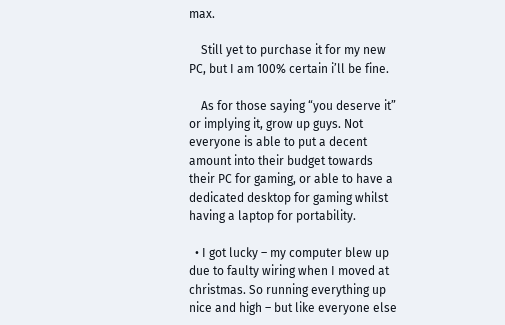max.

    Still yet to purchase it for my new PC, but I am 100% certain i’ll be fine.

    As for those saying “you deserve it” or implying it, grow up guys. Not everyone is able to put a decent amount into their budget towards their PC for gaming, or able to have a dedicated desktop for gaming whilst having a laptop for portability.

  • I got lucky – my computer blew up due to faulty wiring when I moved at christmas. So running everything up nice and high – but like everyone else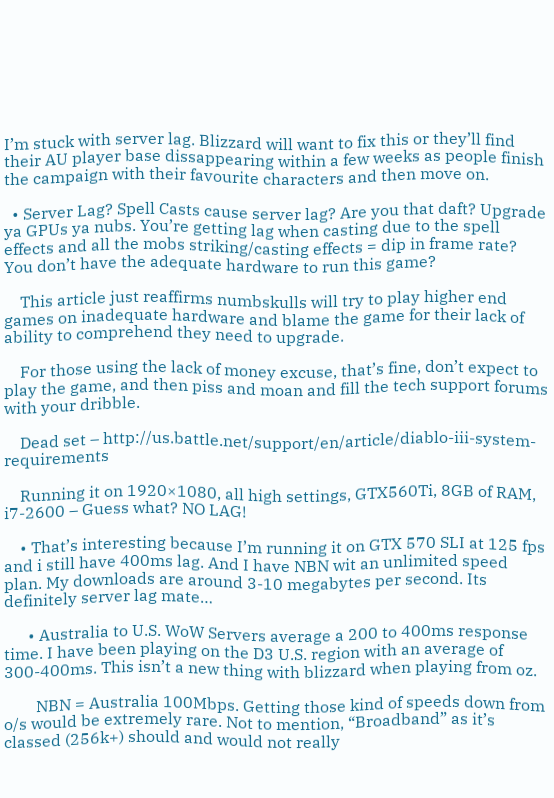I’m stuck with server lag. Blizzard will want to fix this or they’ll find their AU player base dissappearing within a few weeks as people finish the campaign with their favourite characters and then move on.

  • Server Lag? Spell Casts cause server lag? Are you that daft? Upgrade ya GPUs ya nubs. You’re getting lag when casting due to the spell effects and all the mobs striking/casting effects = dip in frame rate? You don’t have the adequate hardware to run this game?

    This article just reaffirms numbskulls will try to play higher end games on inadequate hardware and blame the game for their lack of ability to comprehend they need to upgrade.

    For those using the lack of money excuse, that’s fine, don’t expect to play the game, and then piss and moan and fill the tech support forums with your dribble.

    Dead set – http://us.battle.net/support/en/article/diablo-iii-system-requirements

    Running it on 1920×1080, all high settings, GTX560Ti, 8GB of RAM, i7-2600 – Guess what? NO LAG!

    • That’s interesting because I’m running it on GTX 570 SLI at 125 fps and i still have 400ms lag. And I have NBN wit an unlimited speed plan. My downloads are around 3-10 megabytes per second. Its definitely server lag mate…

      • Australia to U.S. WoW Servers average a 200 to 400ms response time. I have been playing on the D3 U.S. region with an average of 300-400ms. This isn’t a new thing with blizzard when playing from oz.

        NBN = Australia 100Mbps. Getting those kind of speeds down from o/s would be extremely rare. Not to mention, “Broadband” as it’s classed (256k+) should and would not really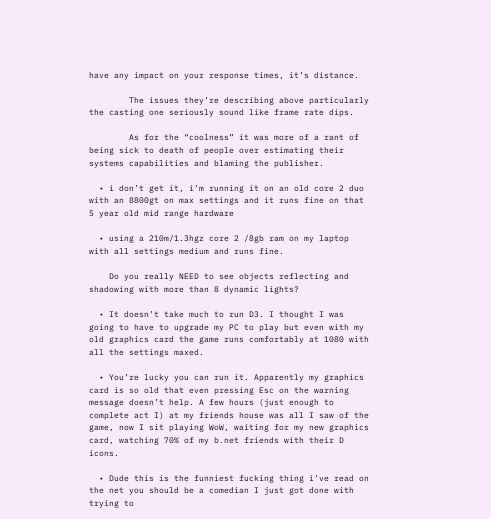have any impact on your response times, it’s distance.

        The issues they’re describing above particularly the casting one seriously sound like frame rate dips.

        As for the “coolness” it was more of a rant of being sick to death of people over estimating their systems capabilities and blaming the publisher.

  • i don’t get it, i’m running it on an old core 2 duo with an 8800gt on max settings and it runs fine on that 5 year old mid range hardware

  • using a 210m/1.3hgz core 2 /8gb ram on my laptop with all settings medium and runs fine.

    Do you really NEED to see objects reflecting and shadowing with more than 8 dynamic lights?

  • It doesn’t take much to run D3. I thought I was going to have to upgrade my PC to play but even with my old graphics card the game runs comfortably at 1080 with all the settings maxed.

  • You’re lucky you can run it. Apparently my graphics card is so old that even pressing Esc on the warning message doesn’t help. A few hours (just enough to complete act I) at my friends house was all I saw of the game, now I sit playing WoW, waiting for my new graphics card, watching 70% of my b.net friends with their D icons.

  • Dude this is the funniest fucking thing i’ve read on the net you should be a comedian I just got done with trying to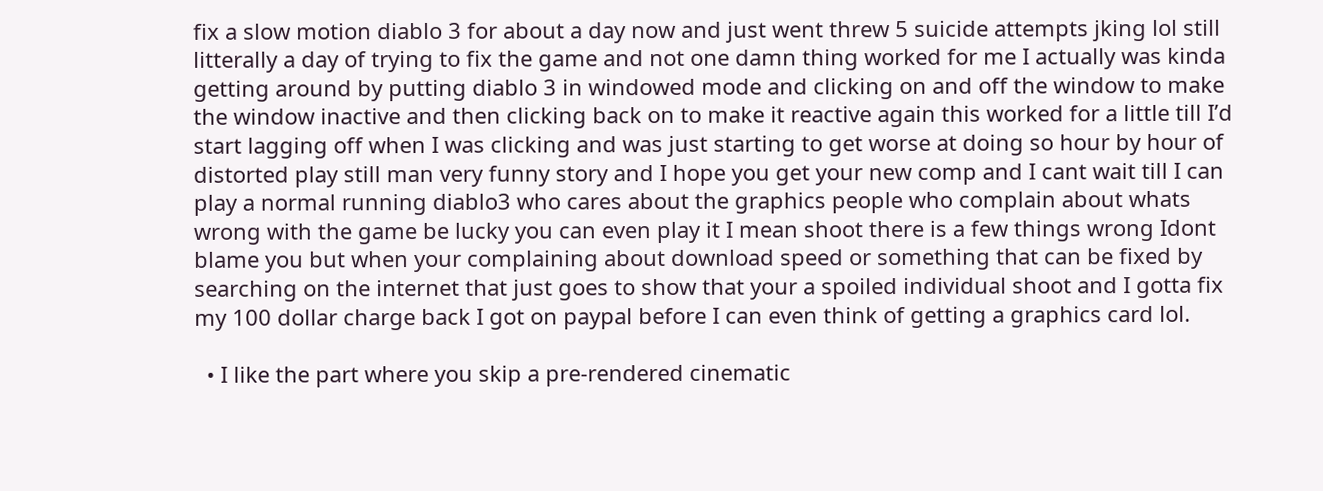fix a slow motion diablo 3 for about a day now and just went threw 5 suicide attempts jking lol still litterally a day of trying to fix the game and not one damn thing worked for me I actually was kinda getting around by putting diablo 3 in windowed mode and clicking on and off the window to make the window inactive and then clicking back on to make it reactive again this worked for a little till I’d start lagging off when I was clicking and was just starting to get worse at doing so hour by hour of distorted play still man very funny story and I hope you get your new comp and I cant wait till I can play a normal running diablo3 who cares about the graphics people who complain about whats wrong with the game be lucky you can even play it I mean shoot there is a few things wrong Idont blame you but when your complaining about download speed or something that can be fixed by searching on the internet that just goes to show that your a spoiled individual shoot and I gotta fix my 100 dollar charge back I got on paypal before I can even think of getting a graphics card lol.

  • I like the part where you skip a pre-rendered cinematic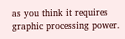as you think it requires graphic processing power.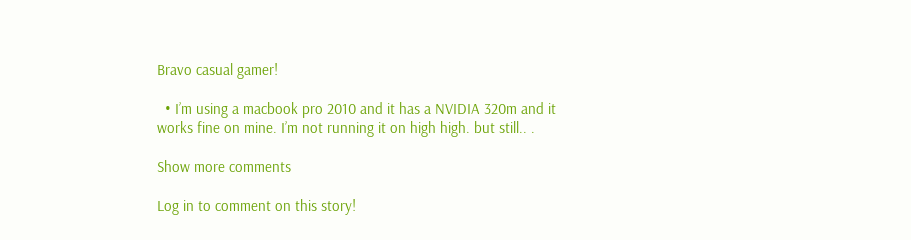Bravo casual gamer!

  • I’m using a macbook pro 2010 and it has a NVIDIA 320m and it works fine on mine. I’m not running it on high high. but still.. .

Show more comments

Log in to comment on this story!